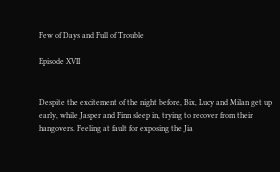Few of Days and Full of Trouble

Episode XVII


Despite the excitement of the night before, Bix, Lucy and Milan get up early, while Jasper and Finn sleep in, trying to recover from their hangovers. Feeling at fault for exposing the Jia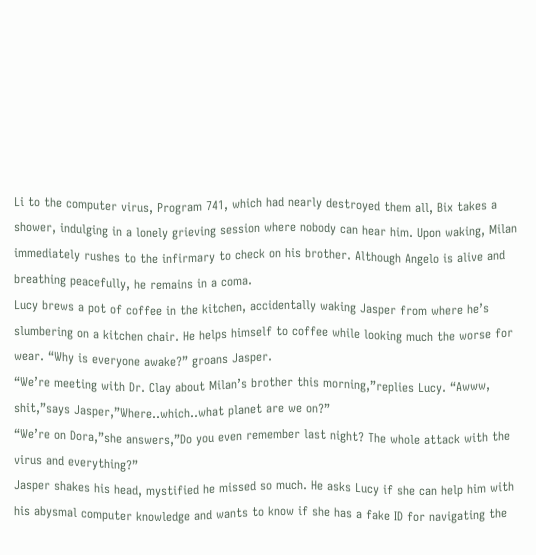Li to the computer virus, Program 741, which had nearly destroyed them all, Bix takes a shower, indulging in a lonely grieving session where nobody can hear him. Upon waking, Milan immediately rushes to the infirmary to check on his brother. Although Angelo is alive and breathing peacefully, he remains in a coma.
Lucy brews a pot of coffee in the kitchen, accidentally waking Jasper from where he’s slumbering on a kitchen chair. He helps himself to coffee while looking much the worse for wear. “Why is everyone awake?” groans Jasper.
“We’re meeting with Dr. Clay about Milan’s brother this morning,”replies Lucy. “Awww, shit,”says Jasper,”Where..which..what planet are we on?”
“We’re on Dora,”she answers,”Do you even remember last night? The whole attack with the virus and everything?”
Jasper shakes his head, mystified he missed so much. He asks Lucy if she can help him with his abysmal computer knowledge and wants to know if she has a fake ID for navigating the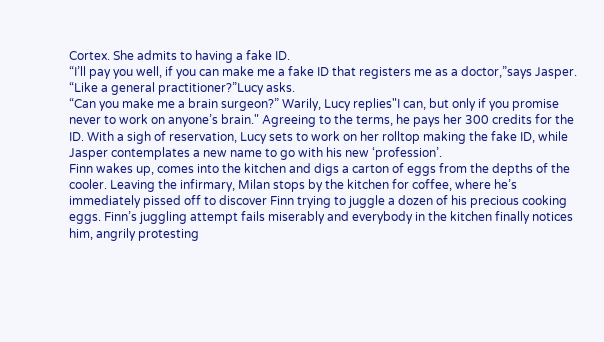Cortex. She admits to having a fake ID.
“I’ll pay you well, if you can make me a fake ID that registers me as a doctor,”says Jasper. “Like a general practitioner?”Lucy asks.
“Can you make me a brain surgeon?” Warily, Lucy replies"I can, but only if you promise never to work on anyone’s brain." Agreeing to the terms, he pays her 300 credits for the ID. With a sigh of reservation, Lucy sets to work on her rolltop making the fake ID, while Jasper contemplates a new name to go with his new ‘profession’.
Finn wakes up, comes into the kitchen and digs a carton of eggs from the depths of the cooler. Leaving the infirmary, Milan stops by the kitchen for coffee, where he’s immediately pissed off to discover Finn trying to juggle a dozen of his precious cooking eggs. Finn’s juggling attempt fails miserably and everybody in the kitchen finally notices him, angrily protesting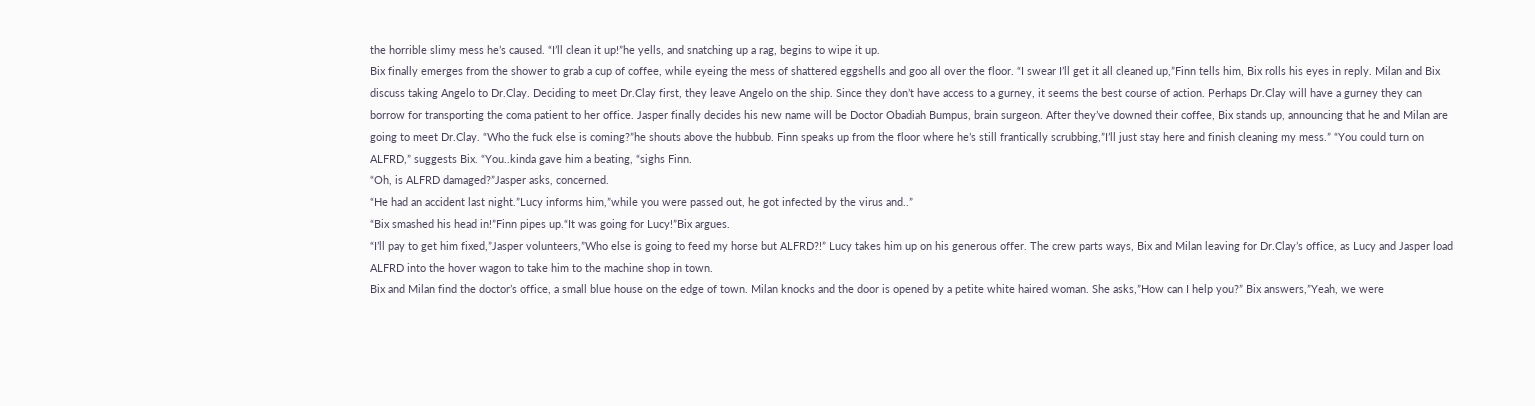the horrible slimy mess he’s caused. “I’ll clean it up!”he yells, and snatching up a rag, begins to wipe it up.
Bix finally emerges from the shower to grab a cup of coffee, while eyeing the mess of shattered eggshells and goo all over the floor. “I swear I’ll get it all cleaned up,”Finn tells him, Bix rolls his eyes in reply. Milan and Bix discuss taking Angelo to Dr.Clay. Deciding to meet Dr.Clay first, they leave Angelo on the ship. Since they don’t have access to a gurney, it seems the best course of action. Perhaps Dr.Clay will have a gurney they can borrow for transporting the coma patient to her office. Jasper finally decides his new name will be Doctor Obadiah Bumpus, brain surgeon. After they’ve downed their coffee, Bix stands up, announcing that he and Milan are going to meet Dr.Clay. “Who the fuck else is coming?”he shouts above the hubbub. Finn speaks up from the floor where he’s still frantically scrubbing,”I’ll just stay here and finish cleaning my mess.” “You could turn on ALFRD,” suggests Bix. “You..kinda gave him a beating, “sighs Finn.
“Oh, is ALFRD damaged?”Jasper asks, concerned.
“He had an accident last night.”Lucy informs him,”while you were passed out, he got infected by the virus and..”
“Bix smashed his head in!”Finn pipes up.“It was going for Lucy!”Bix argues.
“I’ll pay to get him fixed,”Jasper volunteers,”Who else is going to feed my horse but ALFRD?!” Lucy takes him up on his generous offer. The crew parts ways, Bix and Milan leaving for Dr.Clay’s office, as Lucy and Jasper load ALFRD into the hover wagon to take him to the machine shop in town.
Bix and Milan find the doctor’s office, a small blue house on the edge of town. Milan knocks and the door is opened by a petite white haired woman. She asks,”How can I help you?” Bix answers,”Yeah, we were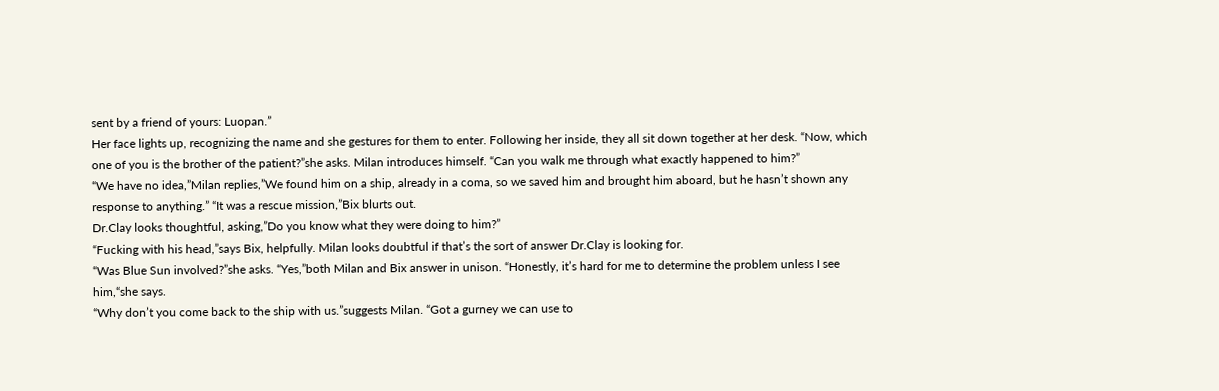sent by a friend of yours: Luopan.”
Her face lights up, recognizing the name and she gestures for them to enter. Following her inside, they all sit down together at her desk. “Now, which one of you is the brother of the patient?”she asks. Milan introduces himself. “Can you walk me through what exactly happened to him?”
“We have no idea,”Milan replies,”We found him on a ship, already in a coma, so we saved him and brought him aboard, but he hasn’t shown any response to anything.” “It was a rescue mission,”Bix blurts out.
Dr.Clay looks thoughtful, asking,”Do you know what they were doing to him?”
“Fucking with his head,”says Bix, helpfully. Milan looks doubtful if that’s the sort of answer Dr.Clay is looking for.
“Was Blue Sun involved?”she asks. “Yes,”both Milan and Bix answer in unison. “Honestly, it’s hard for me to determine the problem unless I see him,“she says.
“Why don’t you come back to the ship with us.”suggests Milan. “Got a gurney we can use to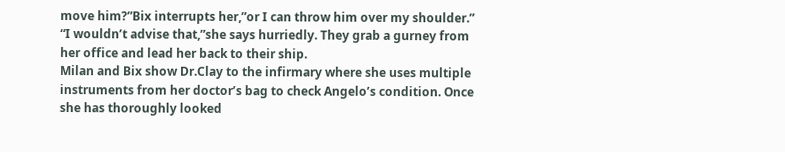move him?”Bix interrupts her,”or I can throw him over my shoulder.”
“I wouldn’t advise that,”she says hurriedly. They grab a gurney from her office and lead her back to their ship.
Milan and Bix show Dr.Clay to the infirmary where she uses multiple instruments from her doctor’s bag to check Angelo’s condition. Once she has thoroughly looked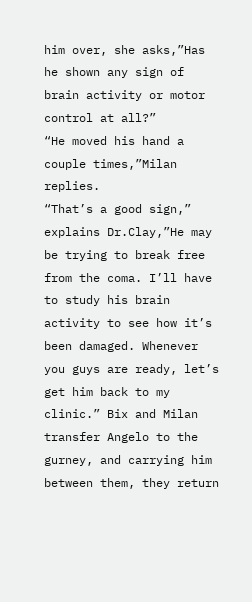him over, she asks,”Has he shown any sign of brain activity or motor control at all?”
“He moved his hand a couple times,”Milan replies.
“That’s a good sign,” explains Dr.Clay,”He may be trying to break free from the coma. I’ll have to study his brain activity to see how it’s been damaged. Whenever you guys are ready, let’s get him back to my clinic.” Bix and Milan transfer Angelo to the gurney, and carrying him between them, they return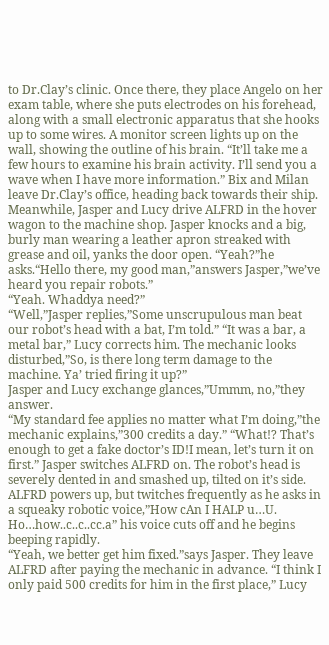to Dr.Clay’s clinic. Once there, they place Angelo on her exam table, where she puts electrodes on his forehead, along with a small electronic apparatus that she hooks up to some wires. A monitor screen lights up on the wall, showing the outline of his brain. “It’ll take me a few hours to examine his brain activity. I’ll send you a wave when I have more information.” Bix and Milan leave Dr.Clay’s office, heading back towards their ship.
Meanwhile, Jasper and Lucy drive ALFRD in the hover wagon to the machine shop. Jasper knocks and a big, burly man wearing a leather apron streaked with grease and oil, yanks the door open. “Yeah?”he asks.“Hello there, my good man,”answers Jasper,”we’ve heard you repair robots.”
“Yeah. Whaddya need?”
“Well,”Jasper replies,”Some unscrupulous man beat our robot’s head with a bat, I’m told.” “It was a bar, a metal bar,” Lucy corrects him. The mechanic looks disturbed,”So, is there long term damage to the machine. Ya’ tried firing it up?”
Jasper and Lucy exchange glances,”Ummm, no,”they answer.
“My standard fee applies no matter what I’m doing,”the mechanic explains,”300 credits a day.” “What!? That’s enough to get a fake doctor’s ID!I mean, let’s turn it on first.” Jasper switches ALFRD on. The robot’s head is severely dented in and smashed up, tilted on it’s side. ALFRD powers up, but twitches frequently as he asks in a squeaky robotic voice,”How cAn I HALP u…U. Ho…how..c..c..cc.a” his voice cuts off and he begins beeping rapidly.
“Yeah, we better get him fixed.”says Jasper. They leave ALFRD after paying the mechanic in advance. “I think I only paid 500 credits for him in the first place,” Lucy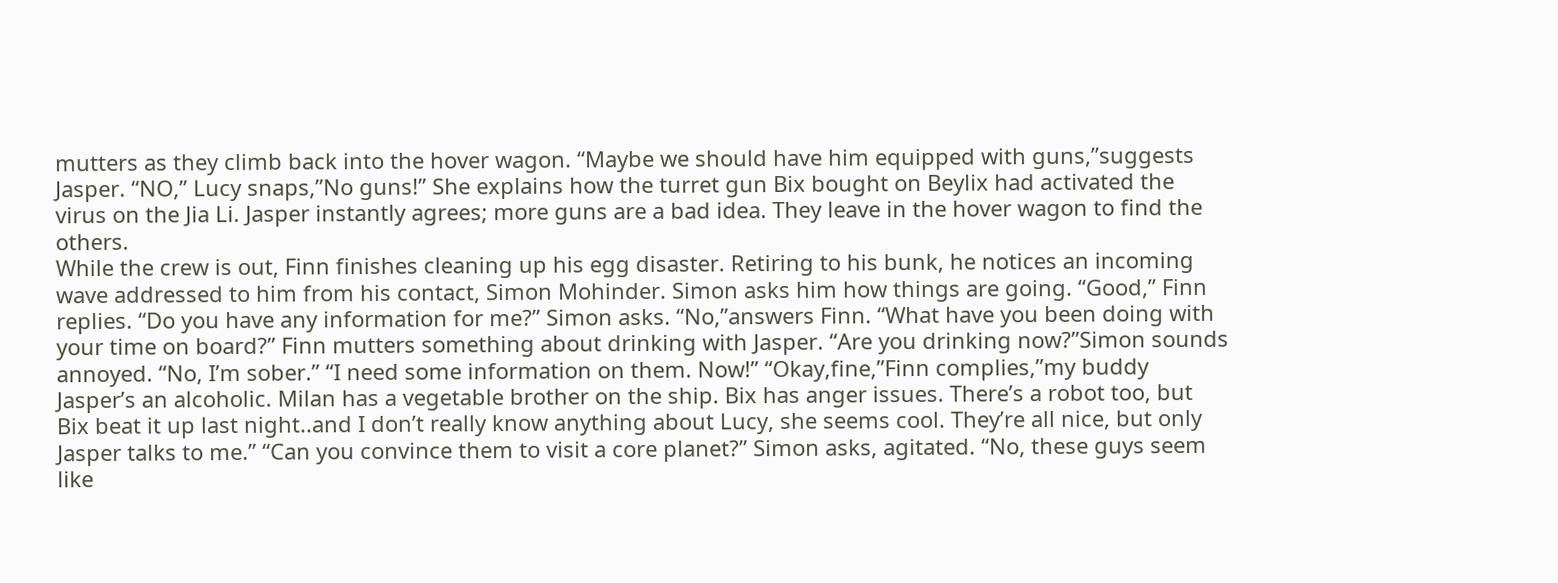mutters as they climb back into the hover wagon. “Maybe we should have him equipped with guns,”suggests Jasper. “NO,” Lucy snaps,”No guns!” She explains how the turret gun Bix bought on Beylix had activated the virus on the Jia Li. Jasper instantly agrees; more guns are a bad idea. They leave in the hover wagon to find the others.
While the crew is out, Finn finishes cleaning up his egg disaster. Retiring to his bunk, he notices an incoming wave addressed to him from his contact, Simon Mohinder. Simon asks him how things are going. “Good,” Finn replies. “Do you have any information for me?” Simon asks. “No,”answers Finn. “What have you been doing with your time on board?” Finn mutters something about drinking with Jasper. “Are you drinking now?”Simon sounds annoyed. “No, I’m sober.” “I need some information on them. Now!” “Okay,fine,”Finn complies,”my buddy Jasper’s an alcoholic. Milan has a vegetable brother on the ship. Bix has anger issues. There’s a robot too, but Bix beat it up last night..and I don’t really know anything about Lucy, she seems cool. They’re all nice, but only Jasper talks to me.” “Can you convince them to visit a core planet?” Simon asks, agitated. “No, these guys seem like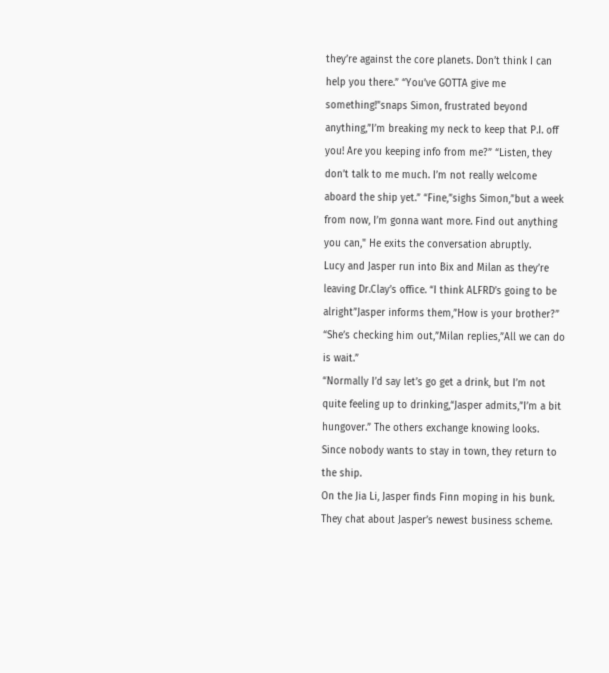they’re against the core planets. Don’t think I can help you there.” “You’ve GOTTA give me something!”snaps Simon, frustrated beyond anything,”I’m breaking my neck to keep that P.I. off you! Are you keeping info from me?” “Listen, they don’t talk to me much. I’m not really welcome aboard the ship yet.” “Fine,”sighs Simon,”but a week from now, I’m gonna want more. Find out anything you can," He exits the conversation abruptly.
Lucy and Jasper run into Bix and Milan as they’re leaving Dr.Clay’s office. “I think ALFRD’s going to be alright”Jasper informs them,”How is your brother?” “She’s checking him out,”Milan replies,”All we can do is wait.”
“Normally I’d say let’s go get a drink, but I’m not quite feeling up to drinking,“Jasper admits,”I’m a bit hungover.” The others exchange knowing looks. Since nobody wants to stay in town, they return to the ship.
On the Jia Li, Jasper finds Finn moping in his bunk. They chat about Jasper’s newest business scheme.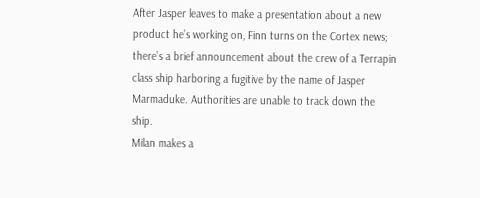After Jasper leaves to make a presentation about a new product he’s working on, Finn turns on the Cortex news; there’s a brief announcement about the crew of a Terrapin class ship harboring a fugitive by the name of Jasper Marmaduke. Authorities are unable to track down the ship.
Milan makes a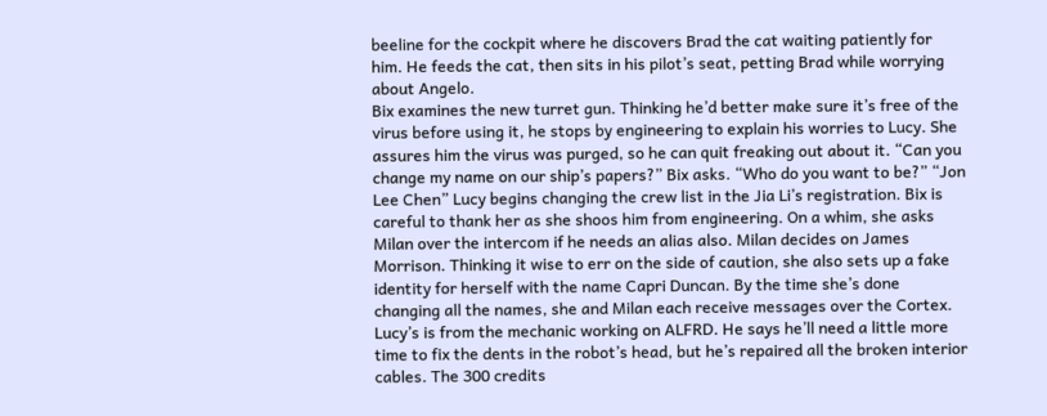beeline for the cockpit where he discovers Brad the cat waiting patiently for him. He feeds the cat, then sits in his pilot’s seat, petting Brad while worrying about Angelo.
Bix examines the new turret gun. Thinking he’d better make sure it’s free of the virus before using it, he stops by engineering to explain his worries to Lucy. She assures him the virus was purged, so he can quit freaking out about it. “Can you change my name on our ship’s papers?” Bix asks. “Who do you want to be?” “Jon Lee Chen” Lucy begins changing the crew list in the Jia Li’s registration. Bix is careful to thank her as she shoos him from engineering. On a whim, she asks Milan over the intercom if he needs an alias also. Milan decides on James Morrison. Thinking it wise to err on the side of caution, she also sets up a fake identity for herself with the name Capri Duncan. By the time she’s done changing all the names, she and Milan each receive messages over the Cortex.
Lucy’s is from the mechanic working on ALFRD. He says he’ll need a little more time to fix the dents in the robot’s head, but he’s repaired all the broken interior cables. The 300 credits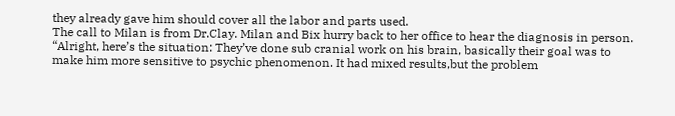they already gave him should cover all the labor and parts used.
The call to Milan is from Dr.Clay. Milan and Bix hurry back to her office to hear the diagnosis in person.
“Alright, here’s the situation: They’ve done sub cranial work on his brain, basically their goal was to make him more sensitive to psychic phenomenon. It had mixed results,but the problem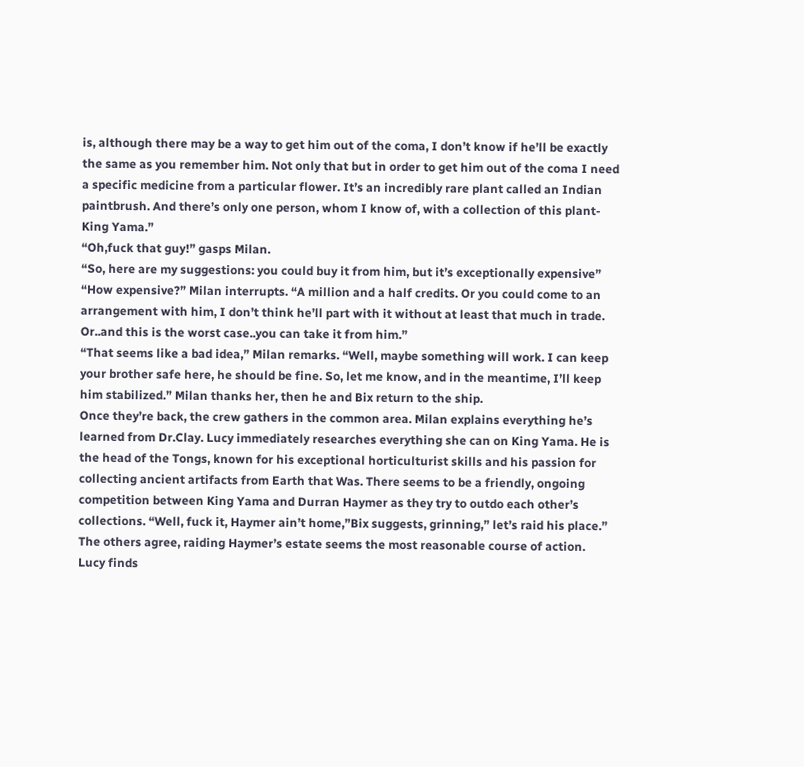is, although there may be a way to get him out of the coma, I don’t know if he’ll be exactly the same as you remember him. Not only that but in order to get him out of the coma I need a specific medicine from a particular flower. It’s an incredibly rare plant called an Indian paintbrush. And there’s only one person, whom I know of, with a collection of this plant- King Yama.”
“Oh,fuck that guy!” gasps Milan.
“So, here are my suggestions: you could buy it from him, but it’s exceptionally expensive” “How expensive?” Milan interrupts. “A million and a half credits. Or you could come to an arrangement with him, I don’t think he’ll part with it without at least that much in trade. Or..and this is the worst case..you can take it from him.”
“That seems like a bad idea,” Milan remarks. “Well, maybe something will work. I can keep your brother safe here, he should be fine. So, let me know, and in the meantime, I’ll keep him stabilized.” Milan thanks her, then he and Bix return to the ship.
Once they’re back, the crew gathers in the common area. Milan explains everything he’s learned from Dr.Clay. Lucy immediately researches everything she can on King Yama. He is the head of the Tongs, known for his exceptional horticulturist skills and his passion for collecting ancient artifacts from Earth that Was. There seems to be a friendly, ongoing competition between King Yama and Durran Haymer as they try to outdo each other’s collections. “Well, fuck it, Haymer ain’t home,”Bix suggests, grinning,” let’s raid his place.” The others agree, raiding Haymer’s estate seems the most reasonable course of action.
Lucy finds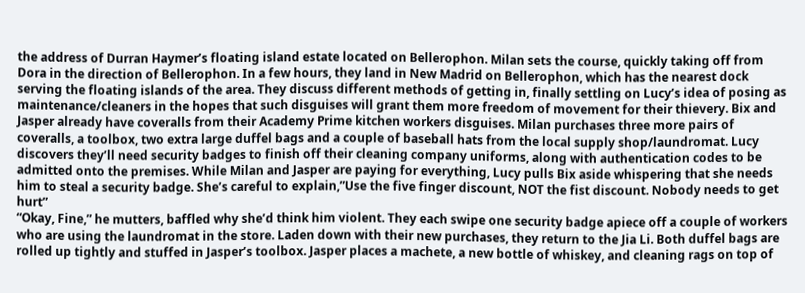the address of Durran Haymer’s floating island estate located on Bellerophon. Milan sets the course, quickly taking off from Dora in the direction of Bellerophon. In a few hours, they land in New Madrid on Bellerophon, which has the nearest dock serving the floating islands of the area. They discuss different methods of getting in, finally settling on Lucy’s idea of posing as maintenance/cleaners in the hopes that such disguises will grant them more freedom of movement for their thievery. Bix and Jasper already have coveralls from their Academy Prime kitchen workers disguises. Milan purchases three more pairs of coveralls, a toolbox, two extra large duffel bags and a couple of baseball hats from the local supply shop/laundromat. Lucy discovers they’ll need security badges to finish off their cleaning company uniforms, along with authentication codes to be admitted onto the premises. While Milan and Jasper are paying for everything, Lucy pulls Bix aside whispering that she needs him to steal a security badge. She’s careful to explain,”Use the five finger discount, NOT the fist discount. Nobody needs to get hurt”
“Okay, Fine,” he mutters, baffled why she’d think him violent. They each swipe one security badge apiece off a couple of workers who are using the laundromat in the store. Laden down with their new purchases, they return to the Jia Li. Both duffel bags are rolled up tightly and stuffed in Jasper’s toolbox. Jasper places a machete, a new bottle of whiskey, and cleaning rags on top of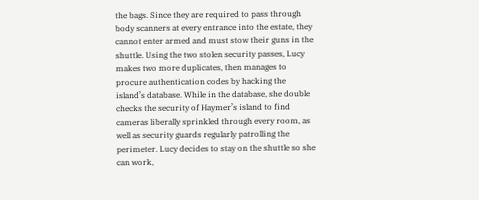the bags. Since they are required to pass through body scanners at every entrance into the estate, they cannot enter armed and must stow their guns in the shuttle. Using the two stolen security passes, Lucy makes two more duplicates, then manages to procure authentication codes by hacking the island’s database. While in the database, she double checks the security of Haymer’s island to find cameras liberally sprinkled through every room, as well as security guards regularly patrolling the perimeter. Lucy decides to stay on the shuttle so she can work,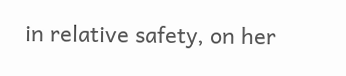in relative safety, on her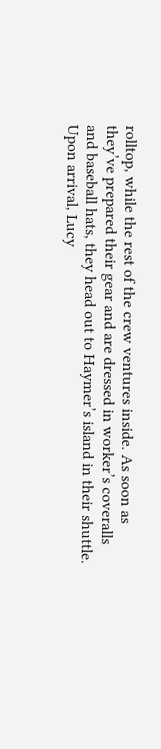rolltop, while the rest of the crew ventures inside. As soon as they’ve prepared their gear and are dressed in worker’s coveralls and baseball hats, they head out to Haymer’s island in their shuttle.
Upon arrival, Lucy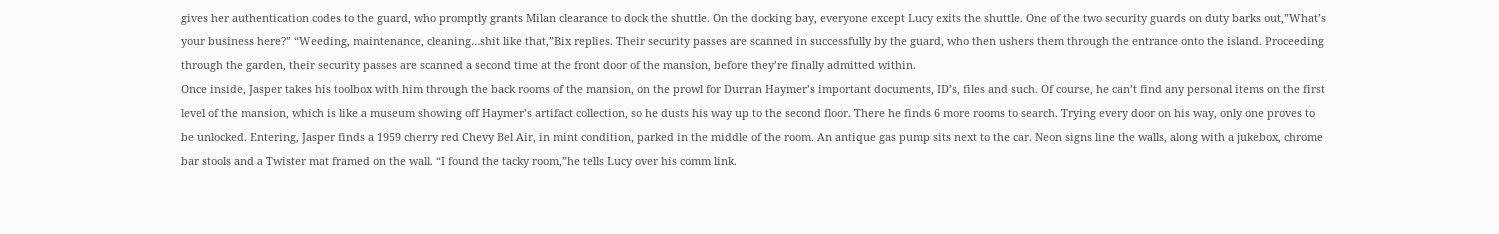gives her authentication codes to the guard, who promptly grants Milan clearance to dock the shuttle. On the docking bay, everyone except Lucy exits the shuttle. One of the two security guards on duty barks out,”What’s your business here?” “Weeding, maintenance, cleaning…shit like that,”Bix replies. Their security passes are scanned in successfully by the guard, who then ushers them through the entrance onto the island. Proceeding through the garden, their security passes are scanned a second time at the front door of the mansion, before they’re finally admitted within.
Once inside, Jasper takes his toolbox with him through the back rooms of the mansion, on the prowl for Durran Haymer’s important documents, ID’s, files and such. Of course, he can’t find any personal items on the first level of the mansion, which is like a museum showing off Haymer’s artifact collection, so he dusts his way up to the second floor. There he finds 6 more rooms to search. Trying every door on his way, only one proves to be unlocked. Entering, Jasper finds a 1959 cherry red Chevy Bel Air, in mint condition, parked in the middle of the room. An antique gas pump sits next to the car. Neon signs line the walls, along with a jukebox, chrome bar stools and a Twister mat framed on the wall. “I found the tacky room,”he tells Lucy over his comm link.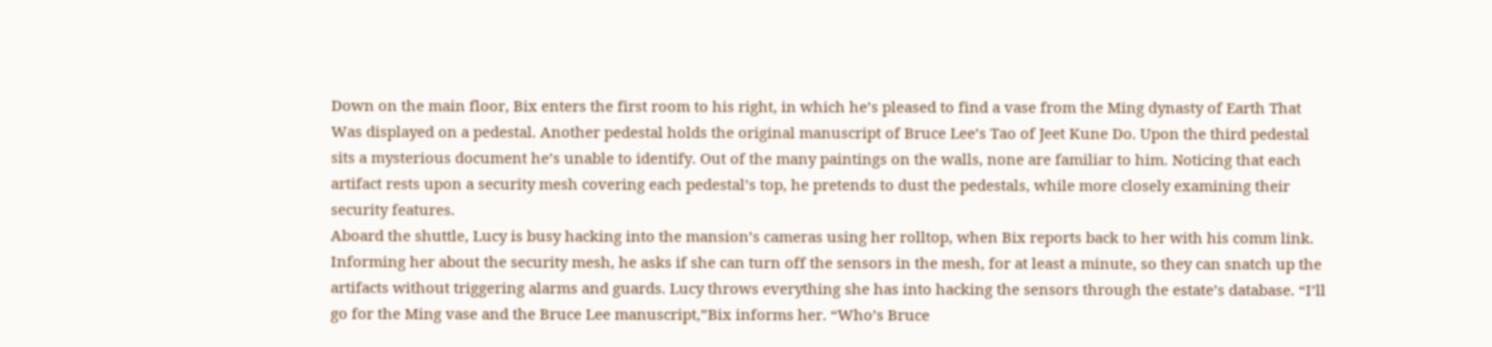Down on the main floor, Bix enters the first room to his right, in which he’s pleased to find a vase from the Ming dynasty of Earth That Was displayed on a pedestal. Another pedestal holds the original manuscript of Bruce Lee’s Tao of Jeet Kune Do. Upon the third pedestal sits a mysterious document he’s unable to identify. Out of the many paintings on the walls, none are familiar to him. Noticing that each artifact rests upon a security mesh covering each pedestal’s top, he pretends to dust the pedestals, while more closely examining their security features.
Aboard the shuttle, Lucy is busy hacking into the mansion’s cameras using her rolltop, when Bix reports back to her with his comm link. Informing her about the security mesh, he asks if she can turn off the sensors in the mesh, for at least a minute, so they can snatch up the artifacts without triggering alarms and guards. Lucy throws everything she has into hacking the sensors through the estate’s database. “I’ll go for the Ming vase and the Bruce Lee manuscript,”Bix informs her. “Who’s Bruce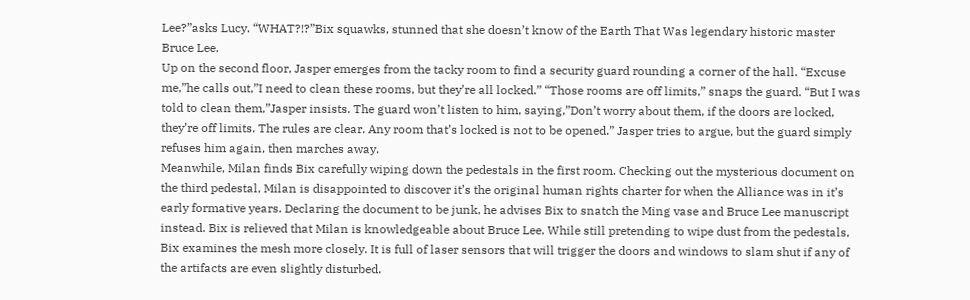Lee?”asks Lucy. “WHAT?!?”Bix squawks, stunned that she doesn’t know of the Earth That Was legendary historic master Bruce Lee.
Up on the second floor, Jasper emerges from the tacky room to find a security guard rounding a corner of the hall. “Excuse me,”he calls out,”I need to clean these rooms, but they’re all locked.” “Those rooms are off limits,” snaps the guard. “But I was told to clean them,”Jasper insists. The guard won’t listen to him, saying,”Don’t worry about them, if the doors are locked, they’re off limits. The rules are clear. Any room that’s locked is not to be opened.” Jasper tries to argue, but the guard simply refuses him again, then marches away.
Meanwhile, Milan finds Bix carefully wiping down the pedestals in the first room. Checking out the mysterious document on the third pedestal, Milan is disappointed to discover it’s the original human rights charter for when the Alliance was in it’s early formative years. Declaring the document to be junk, he advises Bix to snatch the Ming vase and Bruce Lee manuscript instead. Bix is relieved that Milan is knowledgeable about Bruce Lee. While still pretending to wipe dust from the pedestals, Bix examines the mesh more closely. It is full of laser sensors that will trigger the doors and windows to slam shut if any of the artifacts are even slightly disturbed.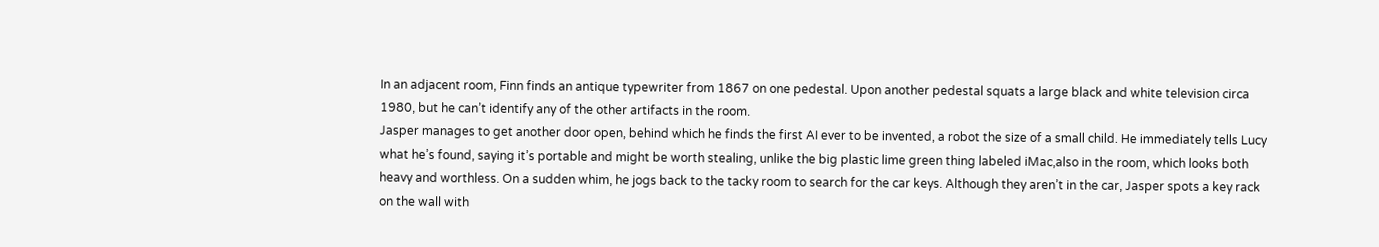In an adjacent room, Finn finds an antique typewriter from 1867 on one pedestal. Upon another pedestal squats a large black and white television circa 1980, but he can’t identify any of the other artifacts in the room.
Jasper manages to get another door open, behind which he finds the first AI ever to be invented, a robot the size of a small child. He immediately tells Lucy what he’s found, saying it’s portable and might be worth stealing, unlike the big plastic lime green thing labeled iMac,also in the room, which looks both heavy and worthless. On a sudden whim, he jogs back to the tacky room to search for the car keys. Although they aren’t in the car, Jasper spots a key rack on the wall with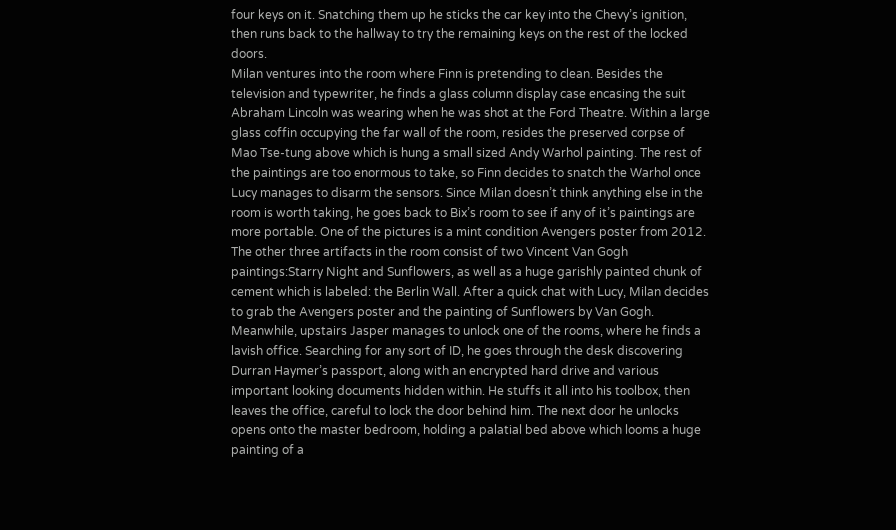four keys on it. Snatching them up he sticks the car key into the Chevy’s ignition, then runs back to the hallway to try the remaining keys on the rest of the locked doors.
Milan ventures into the room where Finn is pretending to clean. Besides the television and typewriter, he finds a glass column display case encasing the suit Abraham Lincoln was wearing when he was shot at the Ford Theatre. Within a large glass coffin occupying the far wall of the room, resides the preserved corpse of Mao Tse-tung above which is hung a small sized Andy Warhol painting. The rest of the paintings are too enormous to take, so Finn decides to snatch the Warhol once Lucy manages to disarm the sensors. Since Milan doesn’t think anything else in the room is worth taking, he goes back to Bix’s room to see if any of it’s paintings are more portable. One of the pictures is a mint condition Avengers poster from 2012. The other three artifacts in the room consist of two Vincent Van Gogh paintings:Starry Night and Sunflowers, as well as a huge garishly painted chunk of cement which is labeled: the Berlin Wall. After a quick chat with Lucy, Milan decides to grab the Avengers poster and the painting of Sunflowers by Van Gogh.
Meanwhile, upstairs Jasper manages to unlock one of the rooms, where he finds a lavish office. Searching for any sort of ID, he goes through the desk discovering Durran Haymer’s passport, along with an encrypted hard drive and various important looking documents hidden within. He stuffs it all into his toolbox, then leaves the office, careful to lock the door behind him. The next door he unlocks opens onto the master bedroom, holding a palatial bed above which looms a huge painting of a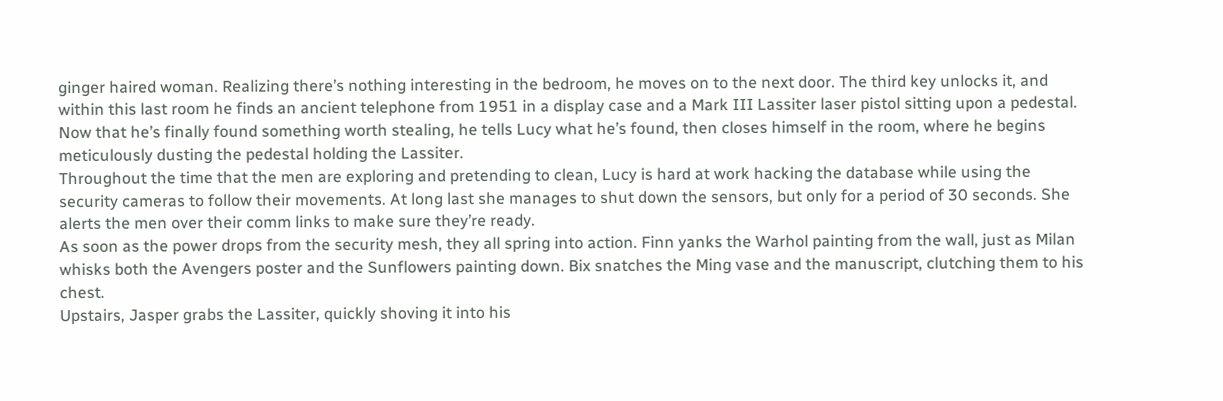ginger haired woman. Realizing there’s nothing interesting in the bedroom, he moves on to the next door. The third key unlocks it, and within this last room he finds an ancient telephone from 1951 in a display case and a Mark III Lassiter laser pistol sitting upon a pedestal. Now that he’s finally found something worth stealing, he tells Lucy what he’s found, then closes himself in the room, where he begins meticulously dusting the pedestal holding the Lassiter.
Throughout the time that the men are exploring and pretending to clean, Lucy is hard at work hacking the database while using the security cameras to follow their movements. At long last she manages to shut down the sensors, but only for a period of 30 seconds. She alerts the men over their comm links to make sure they’re ready.
As soon as the power drops from the security mesh, they all spring into action. Finn yanks the Warhol painting from the wall, just as Milan whisks both the Avengers poster and the Sunflowers painting down. Bix snatches the Ming vase and the manuscript, clutching them to his chest.
Upstairs, Jasper grabs the Lassiter, quickly shoving it into his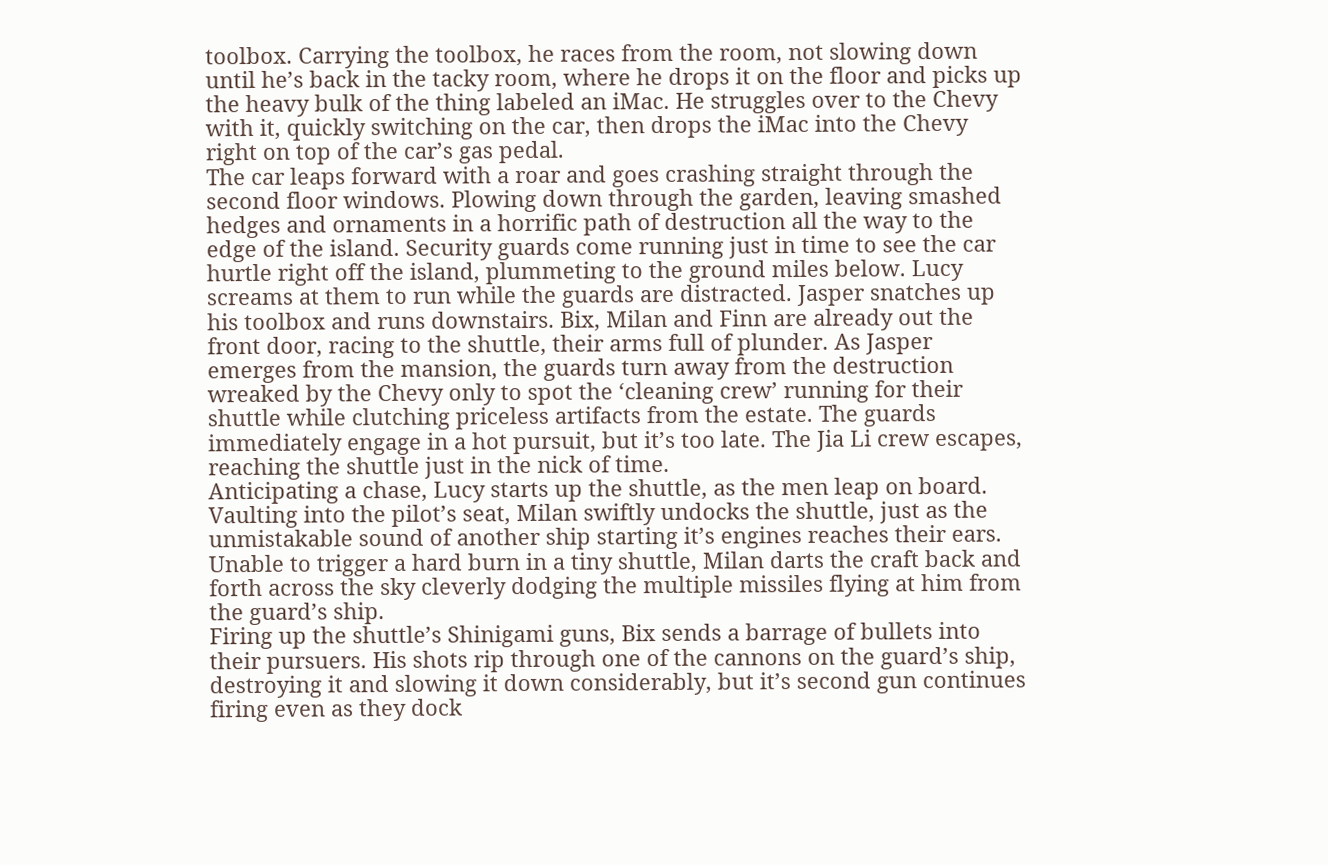toolbox. Carrying the toolbox, he races from the room, not slowing down until he’s back in the tacky room, where he drops it on the floor and picks up the heavy bulk of the thing labeled an iMac. He struggles over to the Chevy with it, quickly switching on the car, then drops the iMac into the Chevy right on top of the car’s gas pedal.
The car leaps forward with a roar and goes crashing straight through the second floor windows. Plowing down through the garden, leaving smashed hedges and ornaments in a horrific path of destruction all the way to the edge of the island. Security guards come running just in time to see the car hurtle right off the island, plummeting to the ground miles below. Lucy screams at them to run while the guards are distracted. Jasper snatches up his toolbox and runs downstairs. Bix, Milan and Finn are already out the front door, racing to the shuttle, their arms full of plunder. As Jasper emerges from the mansion, the guards turn away from the destruction wreaked by the Chevy only to spot the ‘cleaning crew’ running for their shuttle while clutching priceless artifacts from the estate. The guards immediately engage in a hot pursuit, but it’s too late. The Jia Li crew escapes, reaching the shuttle just in the nick of time.
Anticipating a chase, Lucy starts up the shuttle, as the men leap on board. Vaulting into the pilot’s seat, Milan swiftly undocks the shuttle, just as the unmistakable sound of another ship starting it’s engines reaches their ears. Unable to trigger a hard burn in a tiny shuttle, Milan darts the craft back and forth across the sky cleverly dodging the multiple missiles flying at him from the guard’s ship.
Firing up the shuttle’s Shinigami guns, Bix sends a barrage of bullets into their pursuers. His shots rip through one of the cannons on the guard’s ship, destroying it and slowing it down considerably, but it’s second gun continues firing even as they dock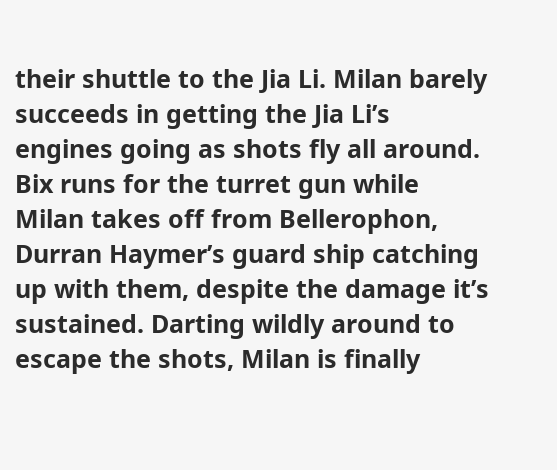their shuttle to the Jia Li. Milan barely succeeds in getting the Jia Li’s engines going as shots fly all around. Bix runs for the turret gun while Milan takes off from Bellerophon, Durran Haymer’s guard ship catching up with them, despite the damage it’s sustained. Darting wildly around to escape the shots, Milan is finally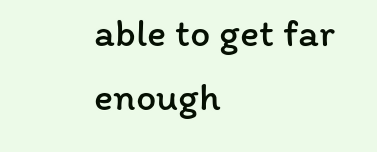able to get far enough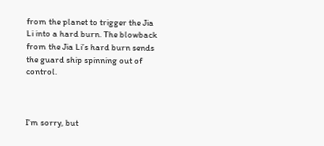from the planet to trigger the Jia Li into a hard burn. The blowback from the Jia Li’s hard burn sends the guard ship spinning out of control.



I'm sorry, but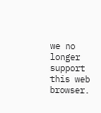we no longer support this web browser.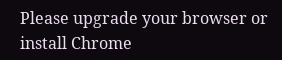Please upgrade your browser or install Chrome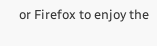or Firefox to enjoy the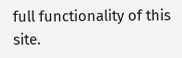full functionality of this site.